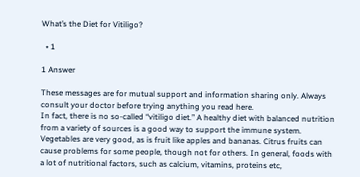What’s the Diet for Vitiligo?

  • 1

1 Answer

These messages are for mutual support and information sharing only. Always consult your doctor before trying anything you read here.
In fact, there is no so-called “vitiligo diet.” A healthy diet with balanced nutrition from a variety of sources is a good way to support the immune system. Vegetables are very good, as is fruit like apples and bananas. Citrus fruits can cause problems for some people, though not for others. In general, foods with a lot of nutritional factors, such as calcium, vitamins, proteins etc,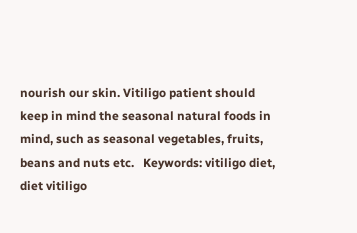nourish our skin. Vitiligo patient should keep in mind the seasonal natural foods in mind, such as seasonal vegetables, fruits, beans and nuts etc.   Keywords: vitiligo diet, diet vitiligo